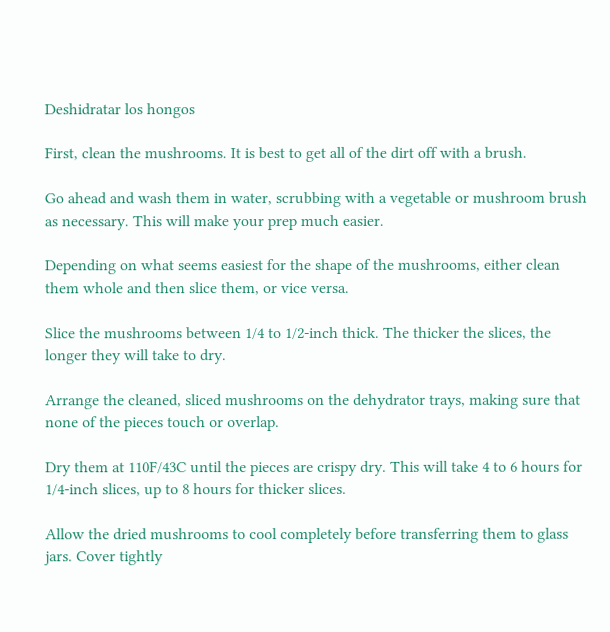Deshidratar los hongos

First, clean the mushrooms. It is best to get all of the dirt off with a brush.

Go ahead and wash them in water, scrubbing with a vegetable or mushroom brush as necessary. This will make your prep much easier.

Depending on what seems easiest for the shape of the mushrooms, either clean them whole and then slice them, or vice versa.

Slice the mushrooms between 1/4 to 1/2-inch thick. The thicker the slices, the longer they will take to dry.

Arrange the cleaned, sliced mushrooms on the dehydrator trays, making sure that none of the pieces touch or overlap.

Dry them at 110F/43C until the pieces are crispy dry. This will take 4 to 6 hours for 1/4-inch slices, up to 8 hours for thicker slices.

Allow the dried mushrooms to cool completely before transferring them to glass jars. Cover tightly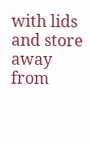with lids and store away from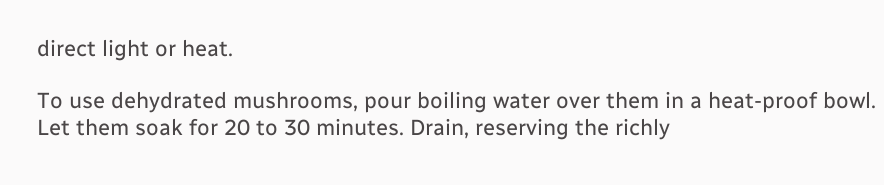direct light or heat.

To use dehydrated mushrooms, pour boiling water over them in a heat-proof bowl. Let them soak for 20 to 30 minutes. Drain, reserving the richly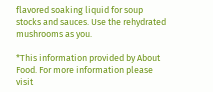flavored soaking liquid for soup stocks and sauces. Use the rehydrated mushrooms as you.

*This information provided by About Food. For more information please visit